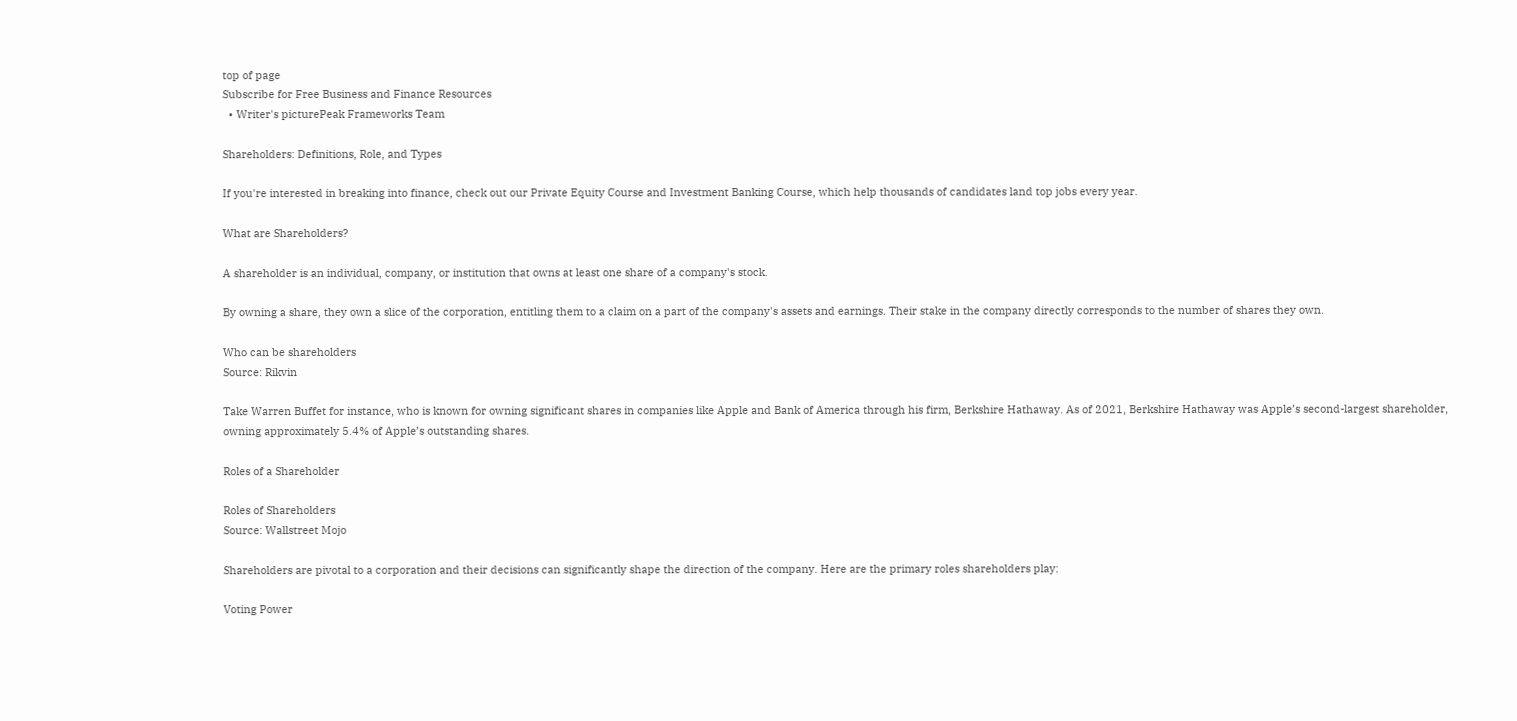top of page
Subscribe for Free Business and Finance Resources
  • Writer's picturePeak Frameworks Team

Shareholders: Definitions, Role, and Types

If you're interested in breaking into finance, check out our Private Equity Course and Investment Banking Course, which help thousands of candidates land top jobs every year.

What are Shareholders?

A shareholder is an individual, company, or institution that owns at least one share of a company's stock.

By owning a share, they own a slice of the corporation, entitling them to a claim on a part of the company's assets and earnings. Their stake in the company directly corresponds to the number of shares they own.

Who can be shareholders
Source: Rikvin

Take Warren Buffet for instance, who is known for owning significant shares in companies like Apple and Bank of America through his firm, Berkshire Hathaway. As of 2021, Berkshire Hathaway was Apple’s second-largest shareholder, owning approximately 5.4% of Apple’s outstanding shares.

Roles of a Shareholder

Roles of Shareholders
Source: Wallstreet Mojo

Shareholders are pivotal to a corporation and their decisions can significantly shape the direction of the company. Here are the primary roles shareholders play:

Voting Power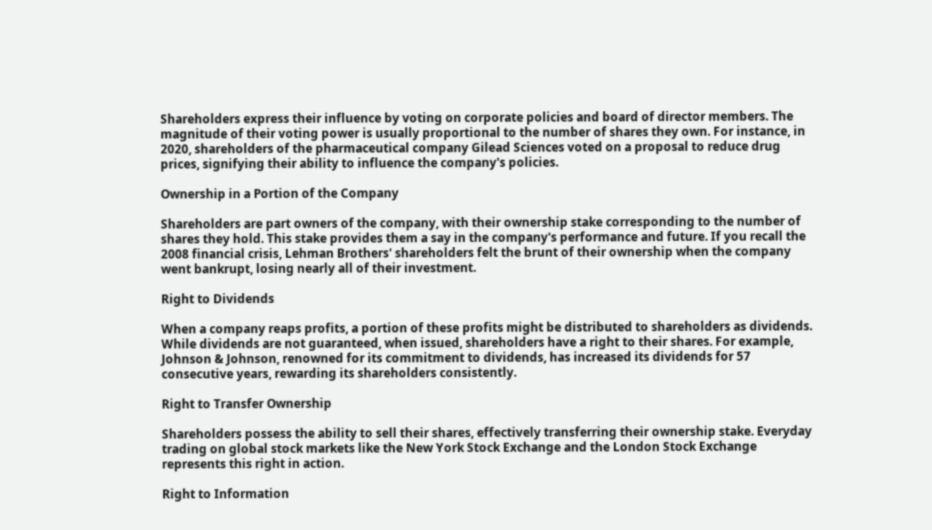Shareholders express their influence by voting on corporate policies and board of director members. The magnitude of their voting power is usually proportional to the number of shares they own. For instance, in 2020, shareholders of the pharmaceutical company Gilead Sciences voted on a proposal to reduce drug prices, signifying their ability to influence the company's policies.

Ownership in a Portion of the Company

Shareholders are part owners of the company, with their ownership stake corresponding to the number of shares they hold. This stake provides them a say in the company's performance and future. If you recall the 2008 financial crisis, Lehman Brothers' shareholders felt the brunt of their ownership when the company went bankrupt, losing nearly all of their investment.

Right to Dividends

When a company reaps profits, a portion of these profits might be distributed to shareholders as dividends. While dividends are not guaranteed, when issued, shareholders have a right to their shares. For example, Johnson & Johnson, renowned for its commitment to dividends, has increased its dividends for 57 consecutive years, rewarding its shareholders consistently.

Right to Transfer Ownership

Shareholders possess the ability to sell their shares, effectively transferring their ownership stake. Everyday trading on global stock markets like the New York Stock Exchange and the London Stock Exchange represents this right in action.

Right to Information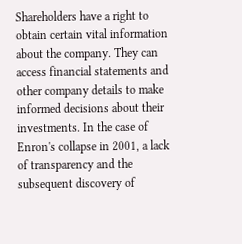Shareholders have a right to obtain certain vital information about the company. They can access financial statements and other company details to make informed decisions about their investments. In the case of Enron's collapse in 2001, a lack of transparency and the subsequent discovery of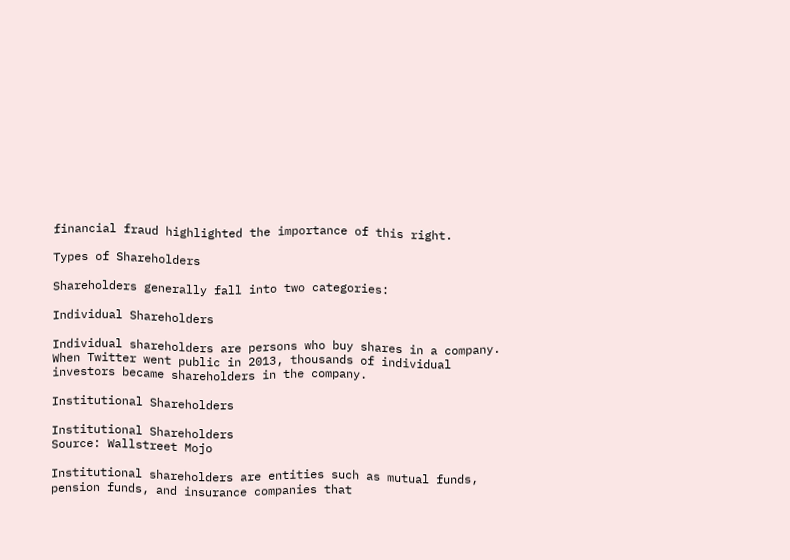financial fraud highlighted the importance of this right.

Types of Shareholders

Shareholders generally fall into two categories:

Individual Shareholders

Individual shareholders are persons who buy shares in a company. When Twitter went public in 2013, thousands of individual investors became shareholders in the company.

Institutional Shareholders

Institutional Shareholders
Source: Wallstreet Mojo

Institutional shareholders are entities such as mutual funds, pension funds, and insurance companies that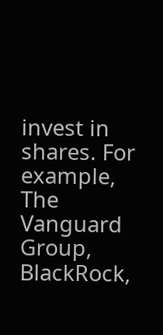invest in shares. For example, The Vanguard Group, BlackRock,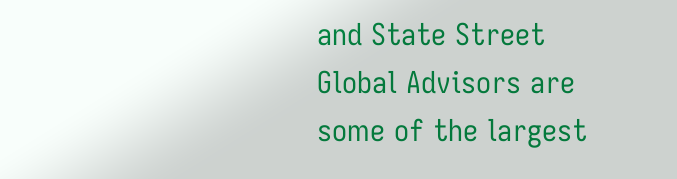and State Street Global Advisors are some of the largest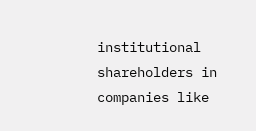institutional shareholders in companies like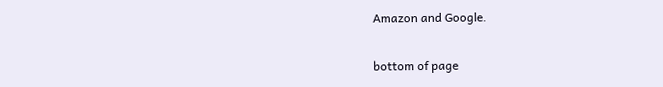Amazon and Google.


bottom of page